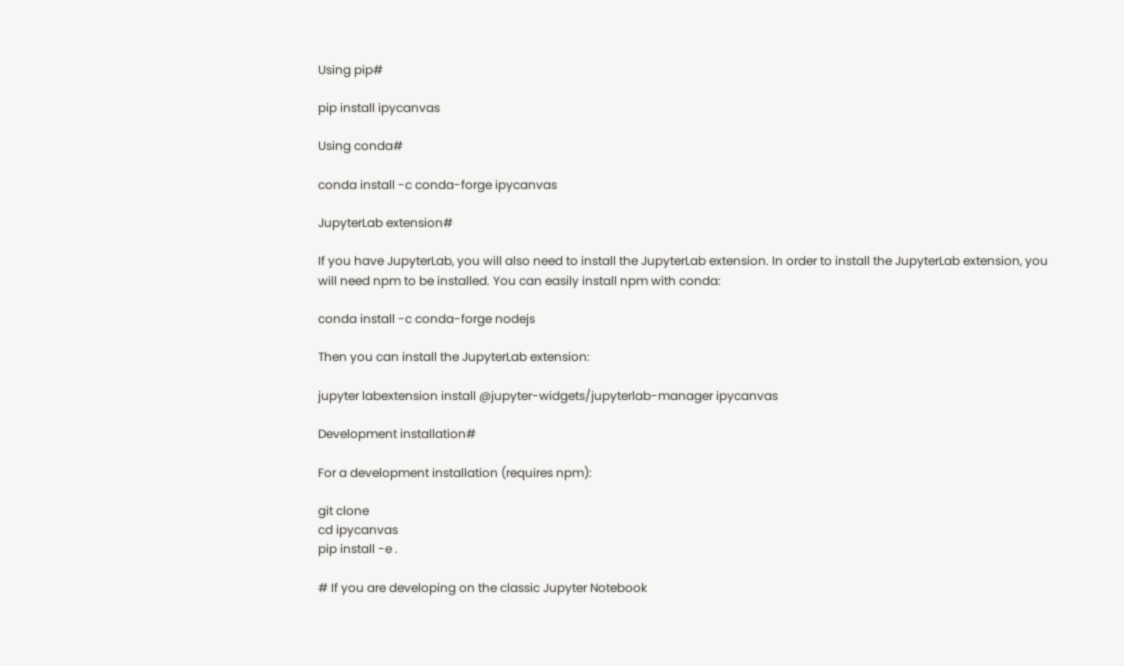Using pip#

pip install ipycanvas

Using conda#

conda install -c conda-forge ipycanvas

JupyterLab extension#

If you have JupyterLab, you will also need to install the JupyterLab extension. In order to install the JupyterLab extension, you will need npm to be installed. You can easily install npm with conda:

conda install -c conda-forge nodejs

Then you can install the JupyterLab extension:

jupyter labextension install @jupyter-widgets/jupyterlab-manager ipycanvas

Development installation#

For a development installation (requires npm):

git clone
cd ipycanvas
pip install -e .

# If you are developing on the classic Jupyter Notebook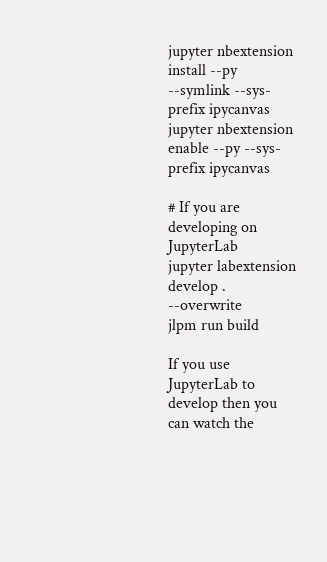jupyter nbextension install --py --symlink --sys-prefix ipycanvas
jupyter nbextension enable --py --sys-prefix ipycanvas

# If you are developing on JupyterLab
jupyter labextension develop . --overwrite
jlpm run build

If you use JupyterLab to develop then you can watch the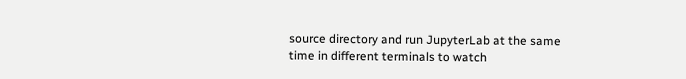source directory and run JupyterLab at the same time in different terminals to watch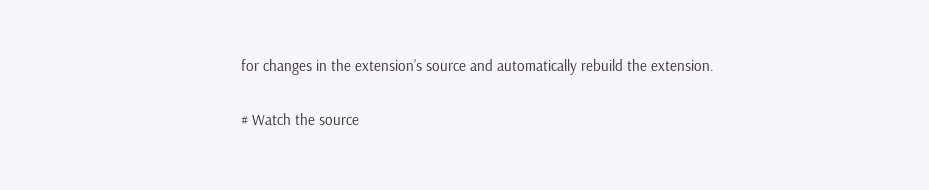for changes in the extension’s source and automatically rebuild the extension.

# Watch the source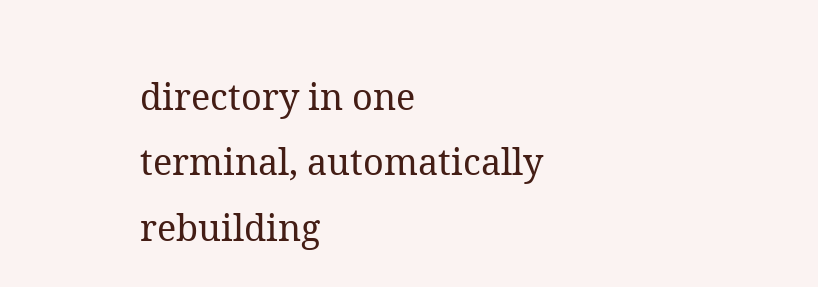directory in one terminal, automatically rebuilding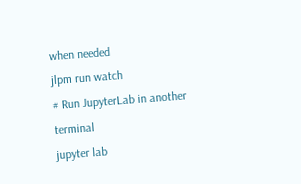when needed
jlpm run watch
# Run JupyterLab in another terminal
jupyter lab